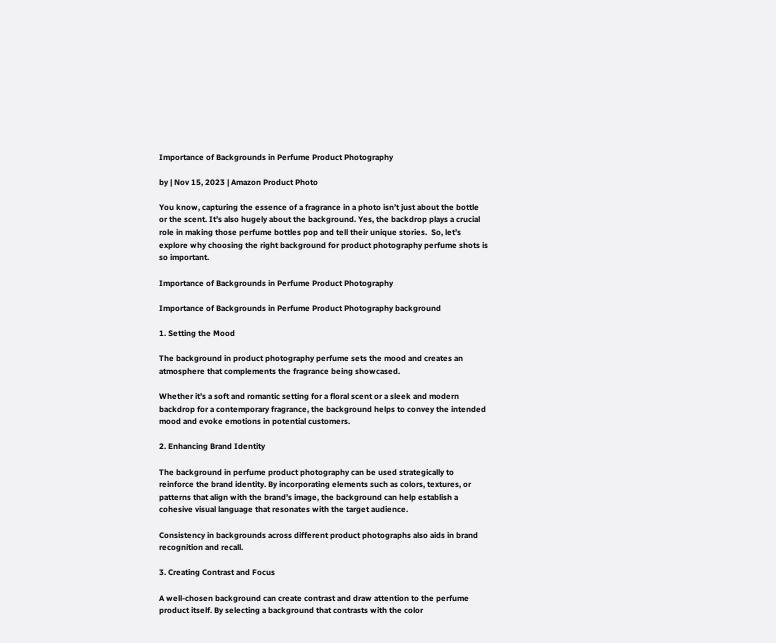Importance of Backgrounds in Perfume Product Photography

by | Nov 15, 2023 | Amazon Product Photo

You know, capturing the essence of a fragrance in a photo isn’t just about the bottle or the scent. It’s also hugely about the background. Yes, the backdrop plays a crucial role in making those perfume bottles pop and tell their unique stories.  So, let’s explore why choosing the right background for product photography perfume shots is so important.

Importance of Backgrounds in Perfume Product Photography

Importance of Backgrounds in Perfume Product Photography background

1. Setting the Mood

The background in product photography perfume sets the mood and creates an atmosphere that complements the fragrance being showcased.

Whether it’s a soft and romantic setting for a floral scent or a sleek and modern backdrop for a contemporary fragrance, the background helps to convey the intended mood and evoke emotions in potential customers.

2. Enhancing Brand Identity

The background in perfume product photography can be used strategically to reinforce the brand identity. By incorporating elements such as colors, textures, or patterns that align with the brand’s image, the background can help establish a cohesive visual language that resonates with the target audience.

Consistency in backgrounds across different product photographs also aids in brand recognition and recall.

3. Creating Contrast and Focus

A well-chosen background can create contrast and draw attention to the perfume product itself. By selecting a background that contrasts with the color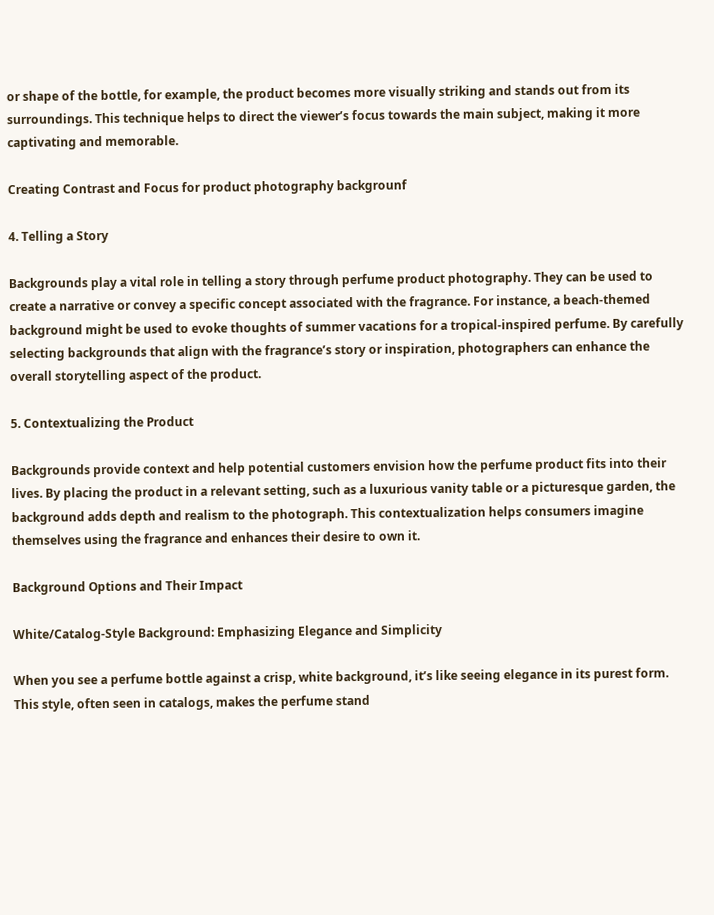or shape of the bottle, for example, the product becomes more visually striking and stands out from its surroundings. This technique helps to direct the viewer’s focus towards the main subject, making it more captivating and memorable.

Creating Contrast and Focus for product photography backgrounf

4. Telling a Story

Backgrounds play a vital role in telling a story through perfume product photography. They can be used to create a narrative or convey a specific concept associated with the fragrance. For instance, a beach-themed background might be used to evoke thoughts of summer vacations for a tropical-inspired perfume. By carefully selecting backgrounds that align with the fragrance’s story or inspiration, photographers can enhance the overall storytelling aspect of the product.

5. Contextualizing the Product

Backgrounds provide context and help potential customers envision how the perfume product fits into their lives. By placing the product in a relevant setting, such as a luxurious vanity table or a picturesque garden, the background adds depth and realism to the photograph. This contextualization helps consumers imagine themselves using the fragrance and enhances their desire to own it.

Background Options and Their Impact

White/Catalog-Style Background: Emphasizing Elegance and Simplicity

When you see a perfume bottle against a crisp, white background, it’s like seeing elegance in its purest form. This style, often seen in catalogs, makes the perfume stand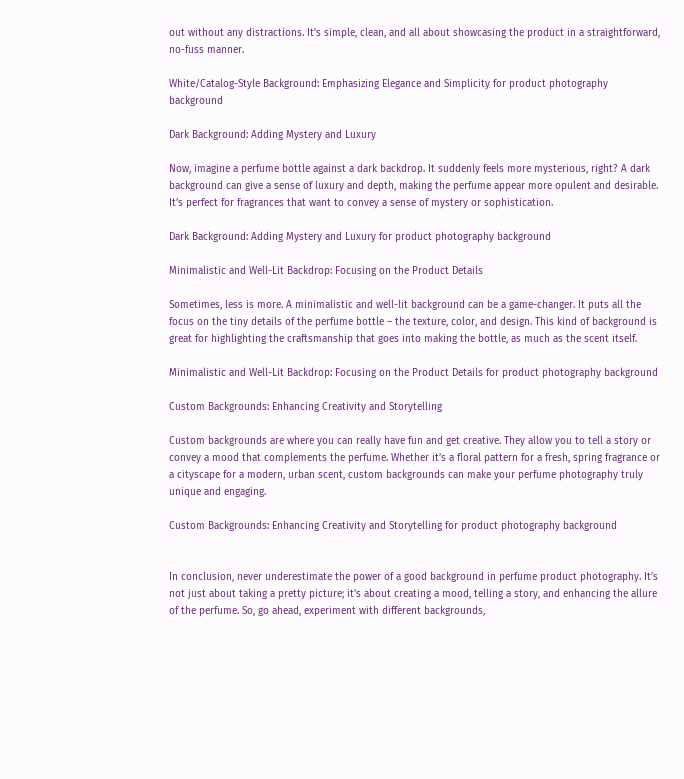out without any distractions. It’s simple, clean, and all about showcasing the product in a straightforward, no-fuss manner.

White/Catalog-Style Background: Emphasizing Elegance and Simplicity for product photography background

Dark Background: Adding Mystery and Luxury

Now, imagine a perfume bottle against a dark backdrop. It suddenly feels more mysterious, right? A dark background can give a sense of luxury and depth, making the perfume appear more opulent and desirable. It’s perfect for fragrances that want to convey a sense of mystery or sophistication.

Dark Background: Adding Mystery and Luxury for product photography background

Minimalistic and Well-Lit Backdrop: Focusing on the Product Details

Sometimes, less is more. A minimalistic and well-lit background can be a game-changer. It puts all the focus on the tiny details of the perfume bottle – the texture, color, and design. This kind of background is great for highlighting the craftsmanship that goes into making the bottle, as much as the scent itself.

Minimalistic and Well-Lit Backdrop: Focusing on the Product Details for product photography background

Custom Backgrounds: Enhancing Creativity and Storytelling

Custom backgrounds are where you can really have fun and get creative. They allow you to tell a story or convey a mood that complements the perfume. Whether it’s a floral pattern for a fresh, spring fragrance or a cityscape for a modern, urban scent, custom backgrounds can make your perfume photography truly unique and engaging.

Custom Backgrounds: Enhancing Creativity and Storytelling for product photography background


In conclusion, never underestimate the power of a good background in perfume product photography. It’s not just about taking a pretty picture; it’s about creating a mood, telling a story, and enhancing the allure of the perfume. So, go ahead, experiment with different backgrounds,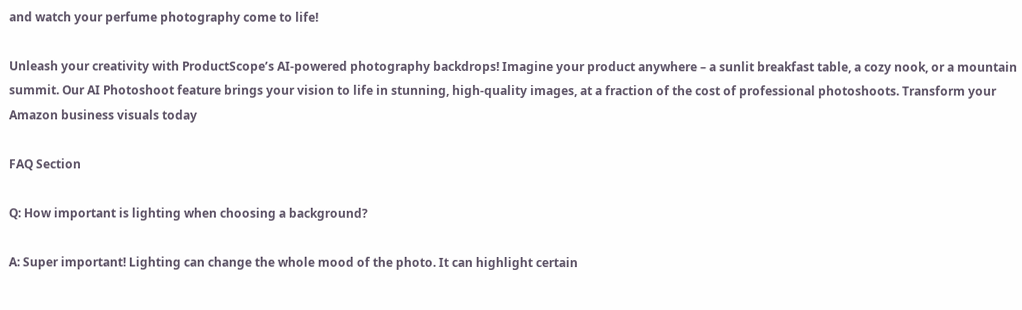and watch your perfume photography come to life!

Unleash your creativity with ProductScope’s AI-powered photography backdrops! Imagine your product anywhere – a sunlit breakfast table, a cozy nook, or a mountain summit. Our AI Photoshoot feature brings your vision to life in stunning, high-quality images, at a fraction of the cost of professional photoshoots. Transform your Amazon business visuals today

FAQ Section

Q: How important is lighting when choosing a background?

A: Super important! Lighting can change the whole mood of the photo. It can highlight certain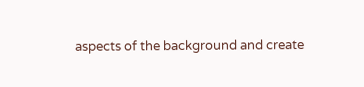aspects of the background and create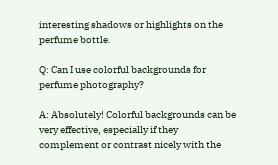interesting shadows or highlights on the perfume bottle.

Q: Can I use colorful backgrounds for perfume photography?

A: Absolutely! Colorful backgrounds can be very effective, especially if they complement or contrast nicely with the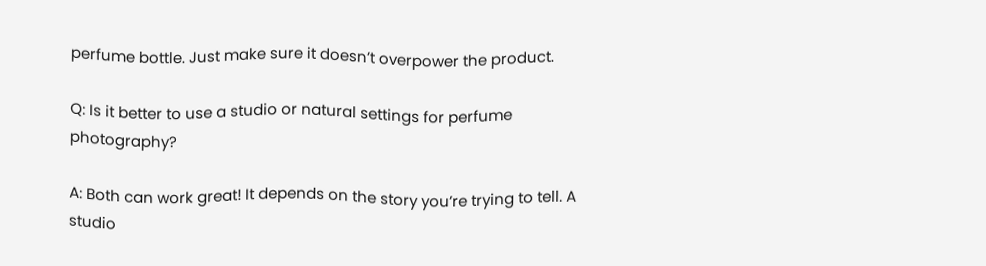perfume bottle. Just make sure it doesn’t overpower the product.

Q: Is it better to use a studio or natural settings for perfume photography?

A: Both can work great! It depends on the story you’re trying to tell. A studio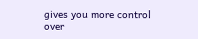gives you more control over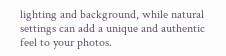lighting and background, while natural settings can add a unique and authentic feel to your photos.